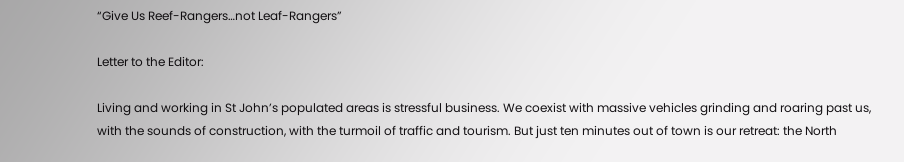“Give Us Reef-Rangers…not Leaf-Rangers”

Letter to the Editor:

Living and working in St John’s populated areas is stressful business. We coexist with massive vehicles grinding and roaring past us, with the sounds of construction, with the turmoil of traffic and tourism. But just ten minutes out of town is our retreat: the North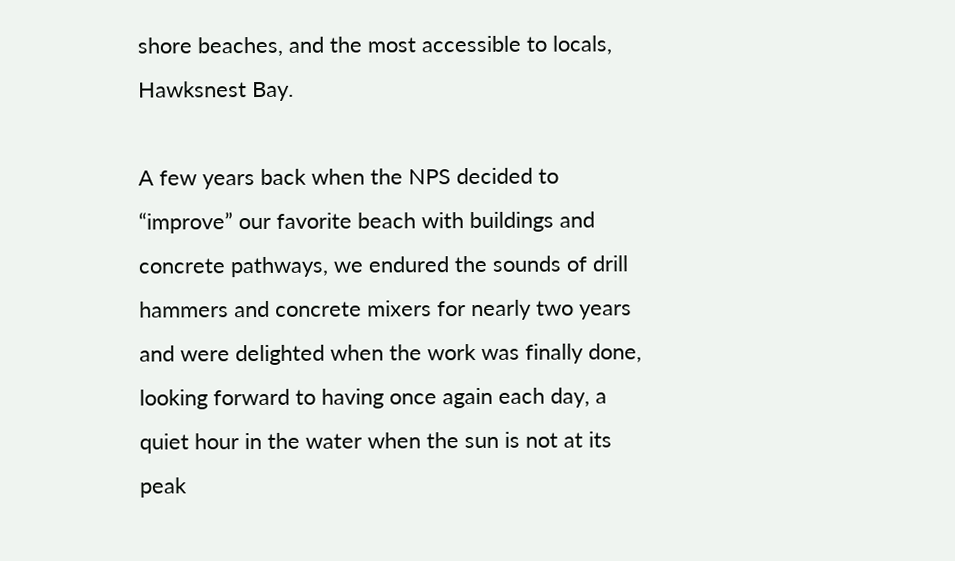shore beaches, and the most accessible to locals, Hawksnest Bay.

A few years back when the NPS decided to “improve” our favorite beach with buildings and concrete pathways, we endured the sounds of drill hammers and concrete mixers for nearly two years and were delighted when the work was finally done, looking forward to having once again each day, a quiet hour in the water when the sun is not at its peak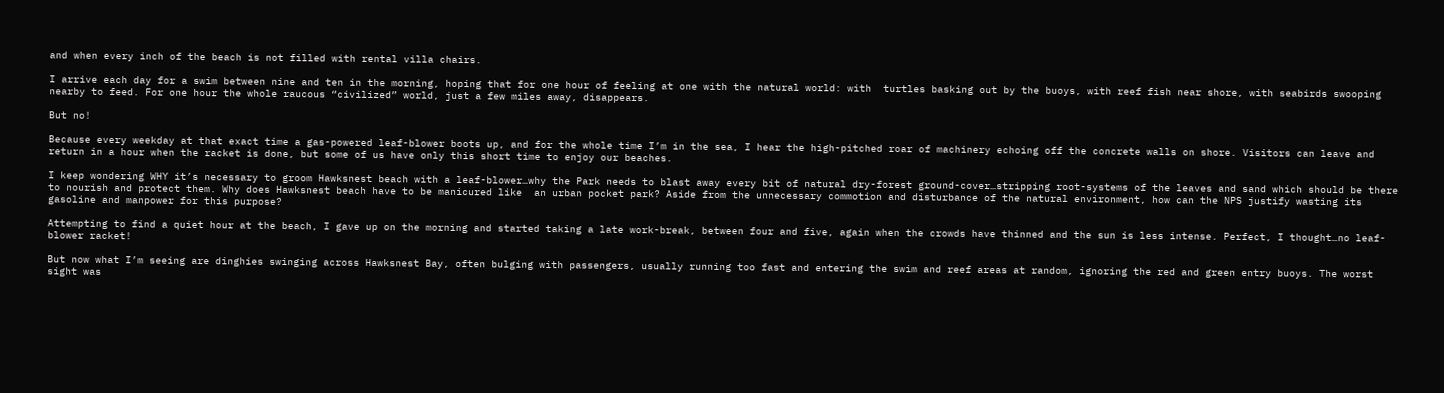and when every inch of the beach is not filled with rental villa chairs.

I arrive each day for a swim between nine and ten in the morning, hoping that for one hour of feeling at one with the natural world: with  turtles basking out by the buoys, with reef fish near shore, with seabirds swooping nearby to feed. For one hour the whole raucous “civilized” world, just a few miles away, disappears.

But no!

Because every weekday at that exact time a gas-powered leaf-blower boots up, and for the whole time I’m in the sea, I hear the high-pitched roar of machinery echoing off the concrete walls on shore. Visitors can leave and return in a hour when the racket is done, but some of us have only this short time to enjoy our beaches.

I keep wondering WHY it’s necessary to groom Hawksnest beach with a leaf-blower…why the Park needs to blast away every bit of natural dry-forest ground-cover…stripping root-systems of the leaves and sand which should be there to nourish and protect them. Why does Hawksnest beach have to be manicured like  an urban pocket park? Aside from the unnecessary commotion and disturbance of the natural environment, how can the NPS justify wasting its gasoline and manpower for this purpose?

Attempting to find a quiet hour at the beach, I gave up on the morning and started taking a late work-break, between four and five, again when the crowds have thinned and the sun is less intense. Perfect, I thought…no leaf-blower racket!

But now what I’m seeing are dinghies swinging across Hawksnest Bay, often bulging with passengers, usually running too fast and entering the swim and reef areas at random, ignoring the red and green entry buoys. The worst sight was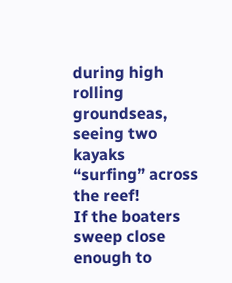during high rolling groundseas, seeing two kayaks “surfing” across the reef!
If the boaters sweep close enough to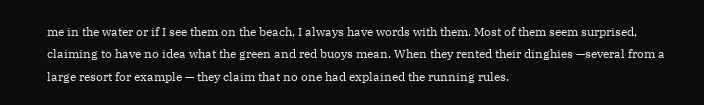me in the water or if I see them on the beach, I always have words with them. Most of them seem surprised, claiming to have no idea what the green and red buoys mean. When they rented their dinghies —several from a large resort for example — they claim that no one had explained the running rules.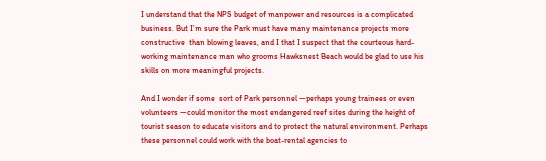I understand that the NPS budget of manpower and resources is a complicated business. But I’m sure the Park must have many maintenance projects more constructive  than blowing leaves, and I that I suspect that the courteous hard-working maintenance man who grooms Hawksnest Beach would be glad to use his skills on more meaningful projects.

And I wonder if some  sort of Park personnel —perhaps young trainees or even volunteers —could monitor the most endangered reef sites during the height of tourist season to educate visitors and to protect the natural environment. Perhaps these personnel could work with the boat-rental agencies to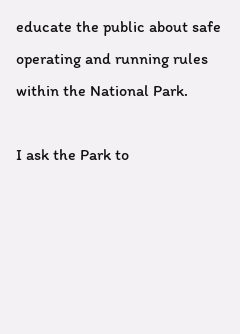educate the public about safe operating and running rules within the National Park.

I ask the Park to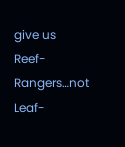give us Reef-Rangers…not Leaf-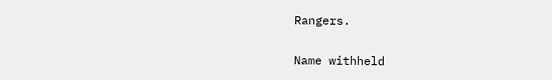Rangers.

Name withheld